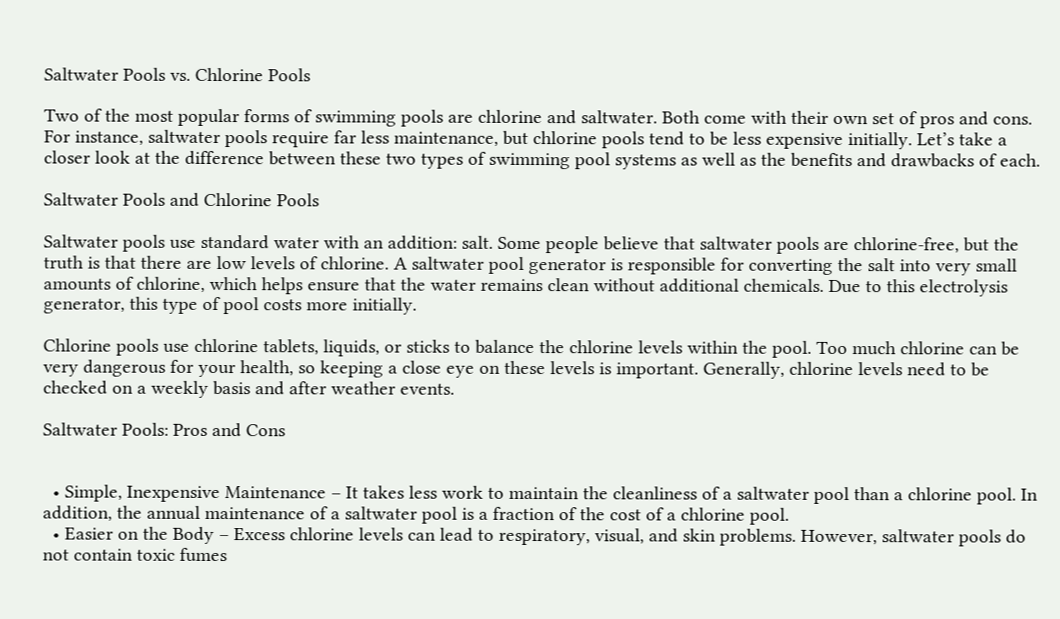Saltwater Pools vs. Chlorine Pools

Two of the most popular forms of swimming pools are chlorine and saltwater. Both come with their own set of pros and cons. For instance, saltwater pools require far less maintenance, but chlorine pools tend to be less expensive initially. Let’s take a closer look at the difference between these two types of swimming pool systems as well as the benefits and drawbacks of each.

Saltwater Pools and Chlorine Pools

Saltwater pools use standard water with an addition: salt. Some people believe that saltwater pools are chlorine-free, but the truth is that there are low levels of chlorine. A saltwater pool generator is responsible for converting the salt into very small amounts of chlorine, which helps ensure that the water remains clean without additional chemicals. Due to this electrolysis generator, this type of pool costs more initially.

Chlorine pools use chlorine tablets, liquids, or sticks to balance the chlorine levels within the pool. Too much chlorine can be very dangerous for your health, so keeping a close eye on these levels is important. Generally, chlorine levels need to be checked on a weekly basis and after weather events.

Saltwater Pools: Pros and Cons


  • Simple, Inexpensive Maintenance – It takes less work to maintain the cleanliness of a saltwater pool than a chlorine pool. In addition, the annual maintenance of a saltwater pool is a fraction of the cost of a chlorine pool.
  • Easier on the Body – Excess chlorine levels can lead to respiratory, visual, and skin problems. However, saltwater pools do not contain toxic fumes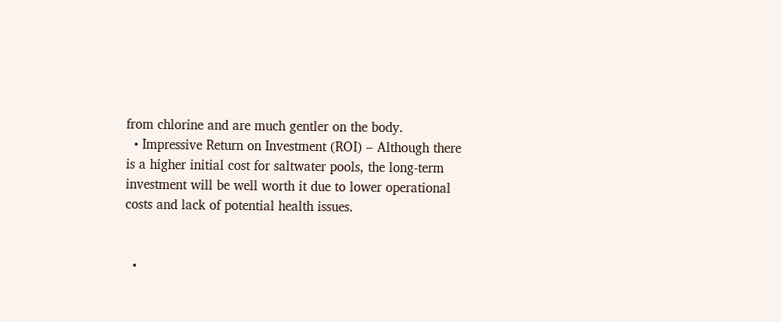from chlorine and are much gentler on the body.
  • Impressive Return on Investment (ROI) – Although there is a higher initial cost for saltwater pools, the long-term investment will be well worth it due to lower operational costs and lack of potential health issues.


  •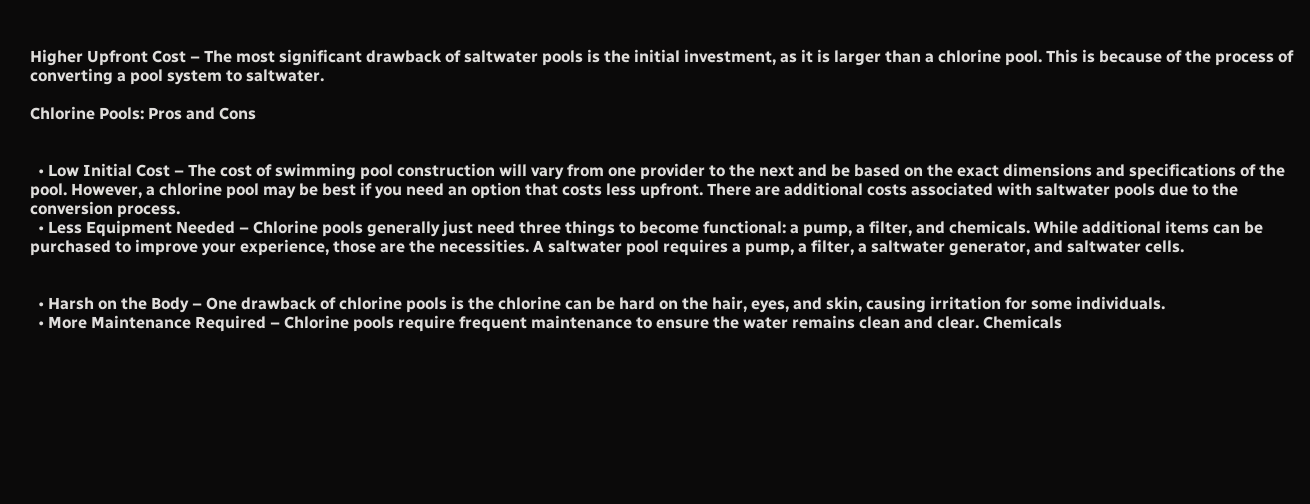Higher Upfront Cost – The most significant drawback of saltwater pools is the initial investment, as it is larger than a chlorine pool. This is because of the process of converting a pool system to saltwater.

Chlorine Pools: Pros and Cons


  • Low Initial Cost – The cost of swimming pool construction will vary from one provider to the next and be based on the exact dimensions and specifications of the pool. However, a chlorine pool may be best if you need an option that costs less upfront. There are additional costs associated with saltwater pools due to the conversion process.
  • Less Equipment Needed – Chlorine pools generally just need three things to become functional: a pump, a filter, and chemicals. While additional items can be purchased to improve your experience, those are the necessities. A saltwater pool requires a pump, a filter, a saltwater generator, and saltwater cells.


  • Harsh on the Body – One drawback of chlorine pools is the chlorine can be hard on the hair, eyes, and skin, causing irritation for some individuals.
  • More Maintenance Required – Chlorine pools require frequent maintenance to ensure the water remains clean and clear. Chemicals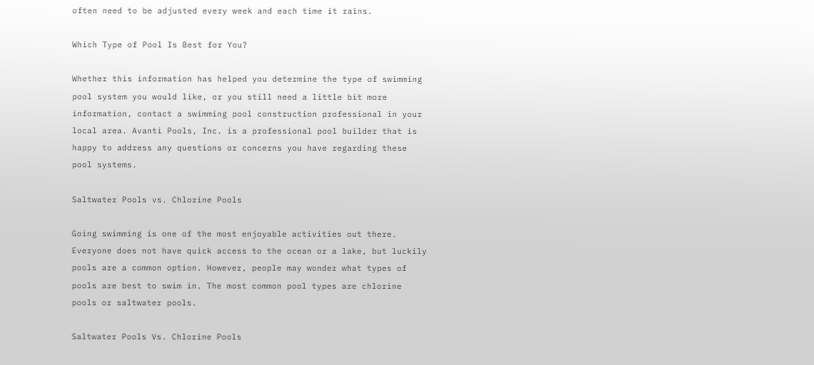often need to be adjusted every week and each time it rains.

Which Type of Pool Is Best for You?

Whether this information has helped you determine the type of swimming pool system you would like, or you still need a little bit more information, contact a swimming pool construction professional in your local area. Avanti Pools, Inc. is a professional pool builder that is happy to address any questions or concerns you have regarding these pool systems.

Saltwater Pools vs. Chlorine Pools

Going swimming is one of the most enjoyable activities out there. Everyone does not have quick access to the ocean or a lake, but luckily pools are a common option. However, people may wonder what types of pools are best to swim in. The most common pool types are chlorine pools or saltwater pools.

Saltwater Pools Vs. Chlorine Pools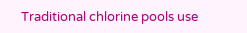Traditional chlorine pools use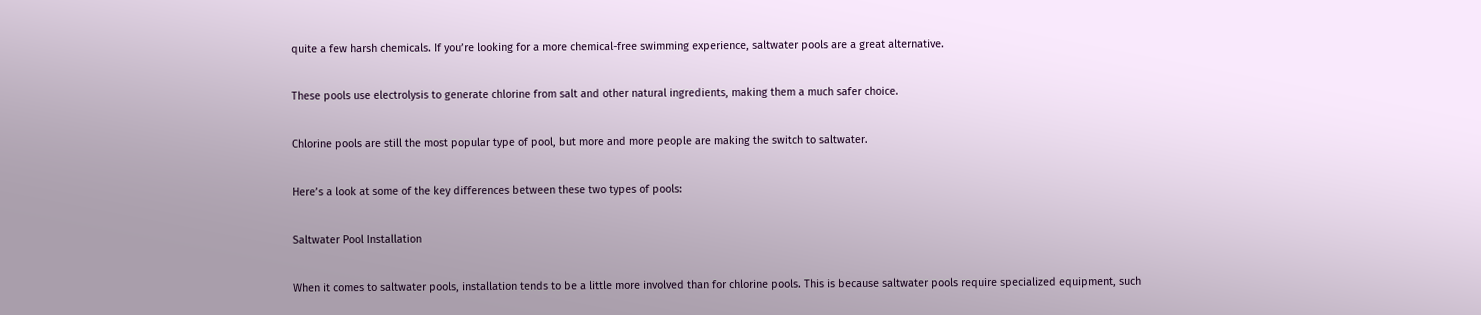quite a few harsh chemicals. If you’re looking for a more chemical-free swimming experience, saltwater pools are a great alternative.

These pools use electrolysis to generate chlorine from salt and other natural ingredients, making them a much safer choice.

Chlorine pools are still the most popular type of pool, but more and more people are making the switch to saltwater.

Here’s a look at some of the key differences between these two types of pools:

Saltwater Pool Installation

When it comes to saltwater pools, installation tends to be a little more involved than for chlorine pools. This is because saltwater pools require specialized equipment, such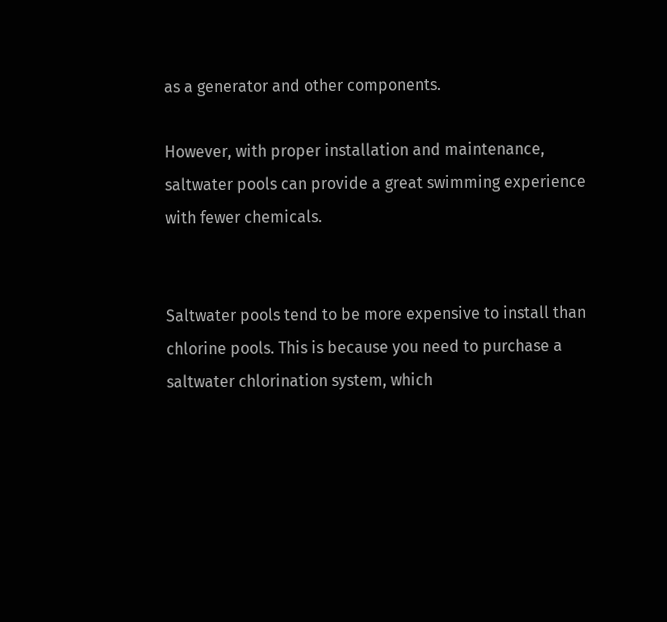as a generator and other components.

However, with proper installation and maintenance, saltwater pools can provide a great swimming experience with fewer chemicals.


Saltwater pools tend to be more expensive to install than chlorine pools. This is because you need to purchase a saltwater chlorination system, which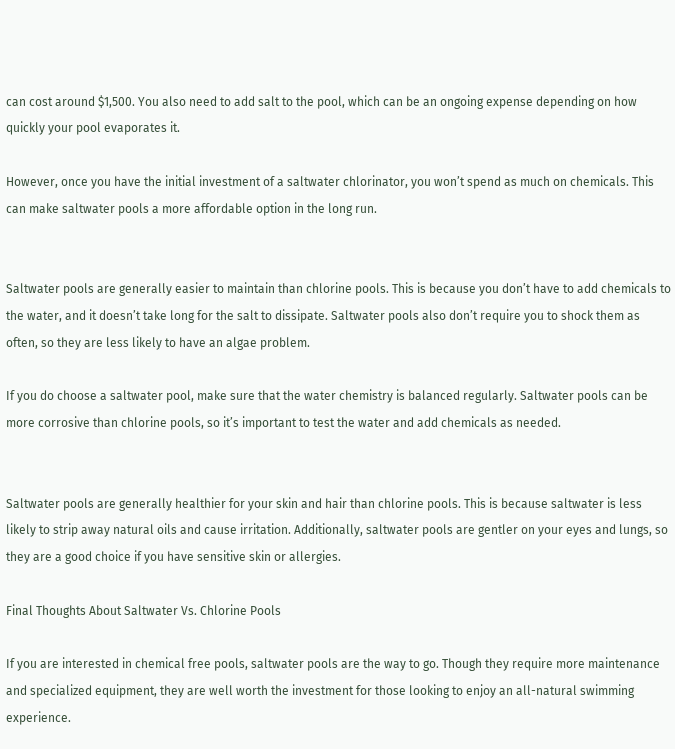can cost around $1,500. You also need to add salt to the pool, which can be an ongoing expense depending on how quickly your pool evaporates it.

However, once you have the initial investment of a saltwater chlorinator, you won’t spend as much on chemicals. This can make saltwater pools a more affordable option in the long run.


Saltwater pools are generally easier to maintain than chlorine pools. This is because you don’t have to add chemicals to the water, and it doesn’t take long for the salt to dissipate. Saltwater pools also don’t require you to shock them as often, so they are less likely to have an algae problem.

If you do choose a saltwater pool, make sure that the water chemistry is balanced regularly. Saltwater pools can be more corrosive than chlorine pools, so it’s important to test the water and add chemicals as needed.


Saltwater pools are generally healthier for your skin and hair than chlorine pools. This is because saltwater is less likely to strip away natural oils and cause irritation. Additionally, saltwater pools are gentler on your eyes and lungs, so they are a good choice if you have sensitive skin or allergies.

Final Thoughts About Saltwater Vs. Chlorine Pools

If you are interested in chemical free pools, saltwater pools are the way to go. Though they require more maintenance and specialized equipment, they are well worth the investment for those looking to enjoy an all-natural swimming experience.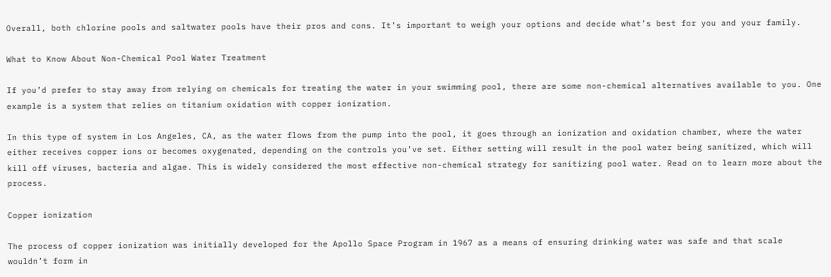Overall, both chlorine pools and saltwater pools have their pros and cons. It’s important to weigh your options and decide what’s best for you and your family.

What to Know About Non-Chemical Pool Water Treatment

If you’d prefer to stay away from relying on chemicals for treating the water in your swimming pool, there are some non-chemical alternatives available to you. One example is a system that relies on titanium oxidation with copper ionization.

In this type of system in Los Angeles, CA, as the water flows from the pump into the pool, it goes through an ionization and oxidation chamber, where the water either receives copper ions or becomes oxygenated, depending on the controls you’ve set. Either setting will result in the pool water being sanitized, which will kill off viruses, bacteria and algae. This is widely considered the most effective non-chemical strategy for sanitizing pool water. Read on to learn more about the process.

Copper ionization

The process of copper ionization was initially developed for the Apollo Space Program in 1967 as a means of ensuring drinking water was safe and that scale wouldn’t form in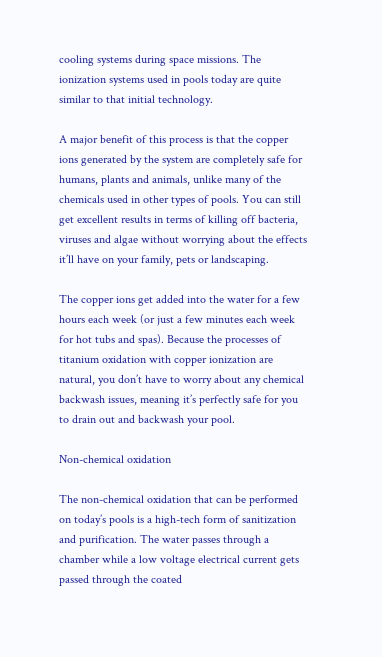cooling systems during space missions. The ionization systems used in pools today are quite similar to that initial technology.

A major benefit of this process is that the copper ions generated by the system are completely safe for humans, plants and animals, unlike many of the chemicals used in other types of pools. You can still get excellent results in terms of killing off bacteria, viruses and algae without worrying about the effects it’ll have on your family, pets or landscaping.

The copper ions get added into the water for a few hours each week (or just a few minutes each week for hot tubs and spas). Because the processes of titanium oxidation with copper ionization are natural, you don’t have to worry about any chemical backwash issues, meaning it’s perfectly safe for you to drain out and backwash your pool.

Non-chemical oxidation

The non-chemical oxidation that can be performed on today’s pools is a high-tech form of sanitization and purification. The water passes through a chamber while a low voltage electrical current gets passed through the coated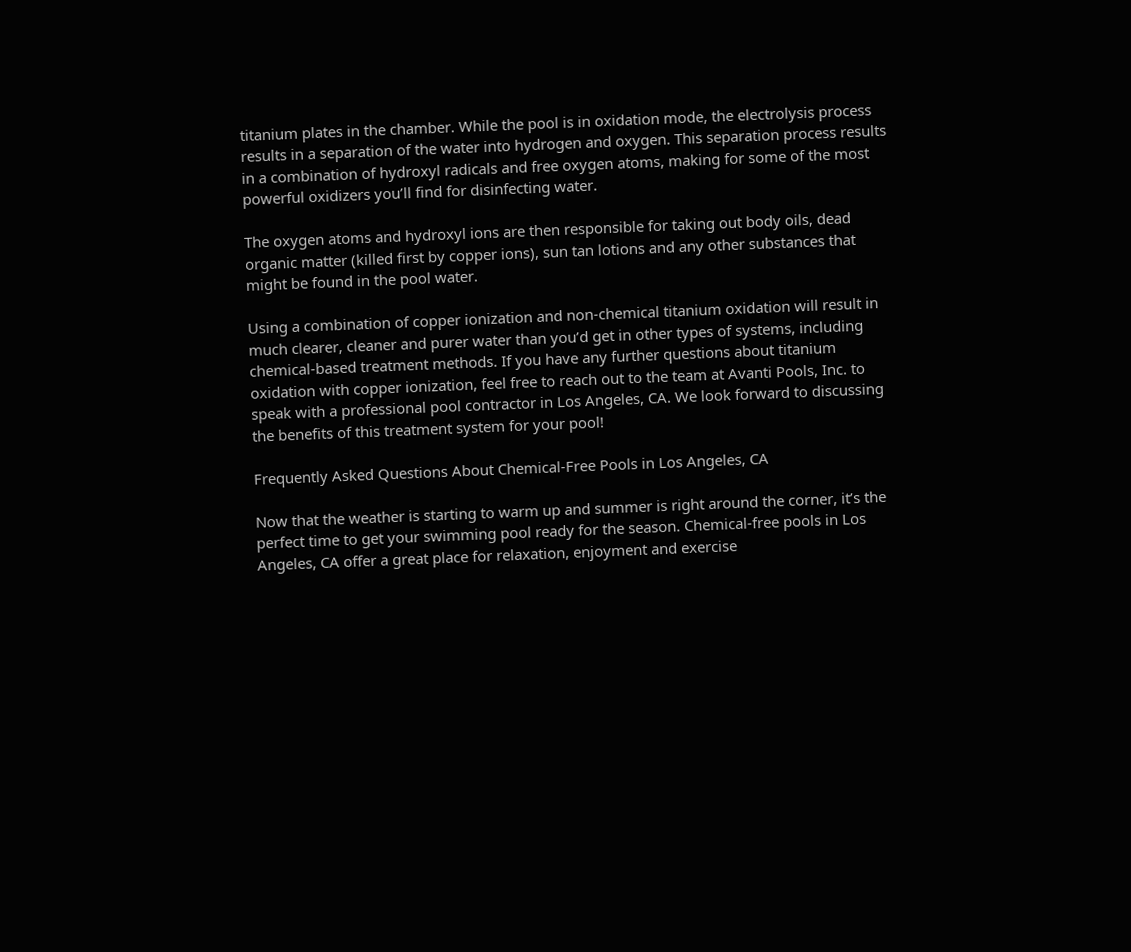titanium plates in the chamber. While the pool is in oxidation mode, the electrolysis process results in a separation of the water into hydrogen and oxygen. This separation process results in a combination of hydroxyl radicals and free oxygen atoms, making for some of the most powerful oxidizers you’ll find for disinfecting water.

The oxygen atoms and hydroxyl ions are then responsible for taking out body oils, dead organic matter (killed first by copper ions), sun tan lotions and any other substances that might be found in the pool water.

Using a combination of copper ionization and non-chemical titanium oxidation will result in much clearer, cleaner and purer water than you’d get in other types of systems, including chemical-based treatment methods. If you have any further questions about titanium oxidation with copper ionization, feel free to reach out to the team at Avanti Pools, Inc. to speak with a professional pool contractor in Los Angeles, CA. We look forward to discussing the benefits of this treatment system for your pool!

Frequently Asked Questions About Chemical-Free Pools in Los Angeles, CA

Now that the weather is starting to warm up and summer is right around the corner, it’s the perfect time to get your swimming pool ready for the season. Chemical-free pools in Los Angeles, CA offer a great place for relaxation, enjoyment and exercise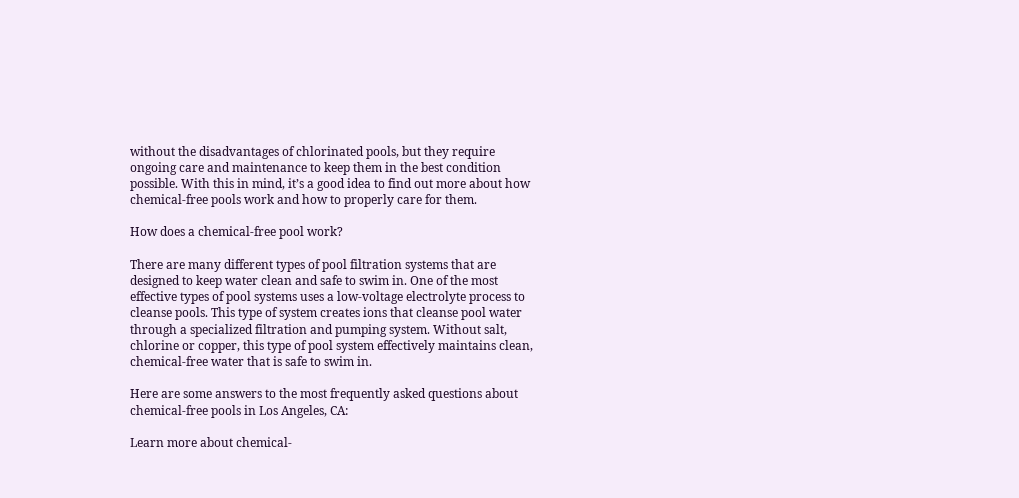without the disadvantages of chlorinated pools, but they require ongoing care and maintenance to keep them in the best condition possible. With this in mind, it’s a good idea to find out more about how chemical-free pools work and how to properly care for them.

How does a chemical-free pool work?

There are many different types of pool filtration systems that are designed to keep water clean and safe to swim in. One of the most effective types of pool systems uses a low-voltage electrolyte process to cleanse pools. This type of system creates ions that cleanse pool water through a specialized filtration and pumping system. Without salt, chlorine or copper, this type of pool system effectively maintains clean, chemical-free water that is safe to swim in.

Here are some answers to the most frequently asked questions about chemical-free pools in Los Angeles, CA:

Learn more about chemical-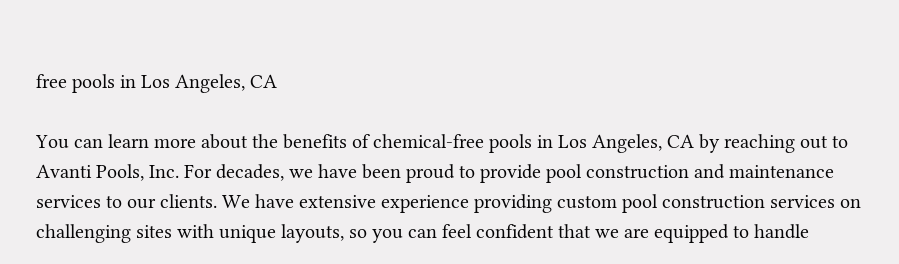free pools in Los Angeles, CA

You can learn more about the benefits of chemical-free pools in Los Angeles, CA by reaching out to Avanti Pools, Inc. For decades, we have been proud to provide pool construction and maintenance services to our clients. We have extensive experience providing custom pool construction services on challenging sites with unique layouts, so you can feel confident that we are equipped to handle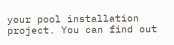your pool installation project. You can find out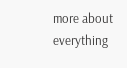more about everything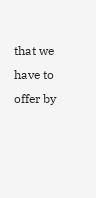that we have to offer by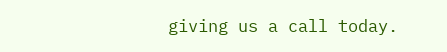giving us a call today.